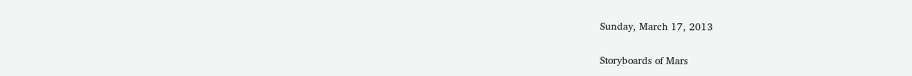Sunday, March 17, 2013

Storyboards of Mars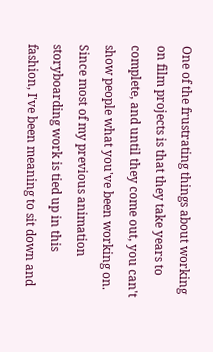One of the frustrating things about working on film projects is that they take years to complete, and until they come out, you can't show people what you've been working on. Since most of my previous animation storyboarding work is tied up in this fashion, I've been meaning to sit down and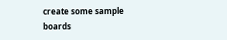create some sample boards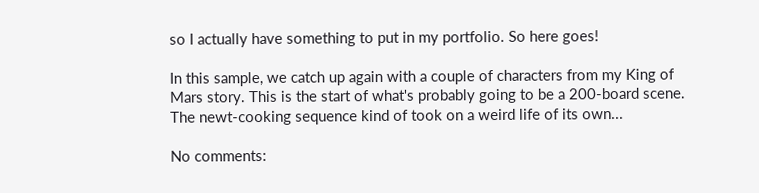so I actually have something to put in my portfolio. So here goes!

In this sample, we catch up again with a couple of characters from my King of Mars story. This is the start of what's probably going to be a 200-board scene. The newt-cooking sequence kind of took on a weird life of its own...

No comments: